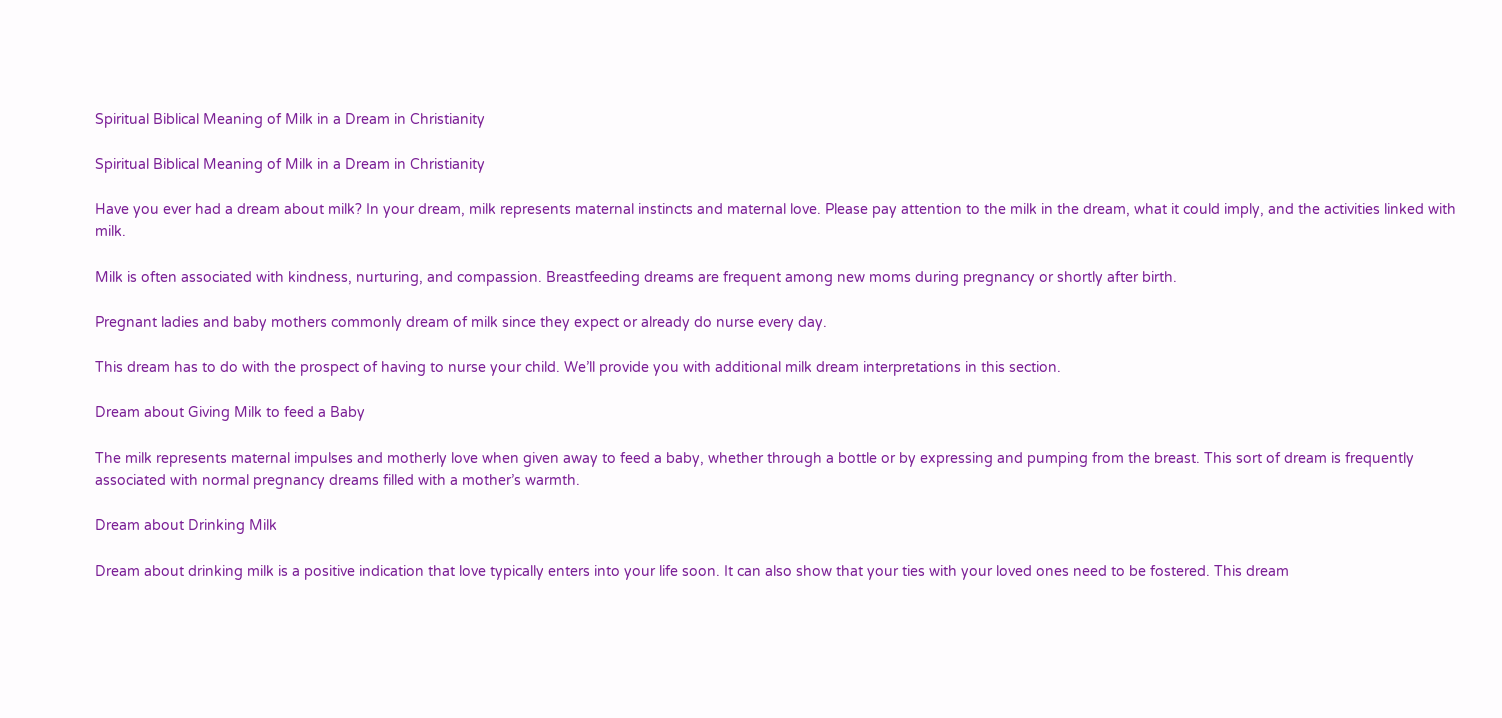Spiritual Biblical Meaning of Milk in a Dream in Christianity

Spiritual Biblical Meaning of Milk in a Dream in Christianity

Have you ever had a dream about milk? In your dream, milk represents maternal instincts and maternal love. Please pay attention to the milk in the dream, what it could imply, and the activities linked with milk.

Milk is often associated with kindness, nurturing, and compassion. Breastfeeding dreams are frequent among new moms during pregnancy or shortly after birth.

Pregnant ladies and baby mothers commonly dream of milk since they expect or already do nurse every day.

This dream has to do with the prospect of having to nurse your child. We’ll provide you with additional milk dream interpretations in this section.

Dream about Giving Milk to feed a Baby

The milk represents maternal impulses and motherly love when given away to feed a baby, whether through a bottle or by expressing and pumping from the breast. This sort of dream is frequently associated with normal pregnancy dreams filled with a mother’s warmth.

Dream about Drinking Milk

Dream about drinking milk is a positive indication that love typically enters into your life soon. It can also show that your ties with your loved ones need to be fostered. This dream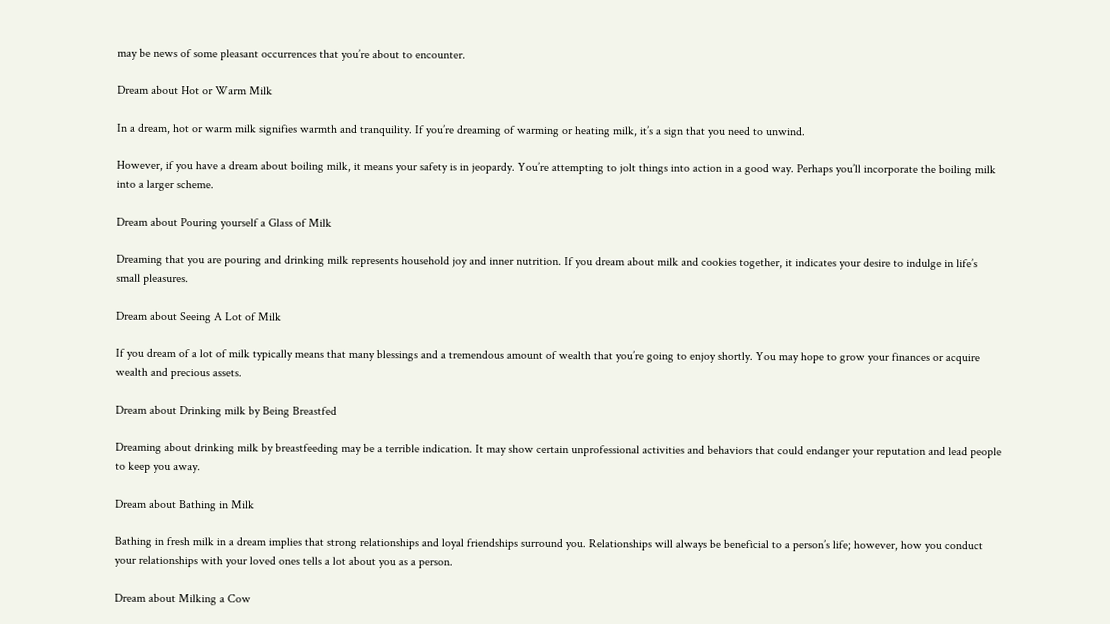may be news of some pleasant occurrences that you’re about to encounter.

Dream about Hot or Warm Milk

In a dream, hot or warm milk signifies warmth and tranquility. If you’re dreaming of warming or heating milk, it’s a sign that you need to unwind.

However, if you have a dream about boiling milk, it means your safety is in jeopardy. You’re attempting to jolt things into action in a good way. Perhaps you’ll incorporate the boiling milk into a larger scheme.

Dream about Pouring yourself a Glass of Milk

Dreaming that you are pouring and drinking milk represents household joy and inner nutrition. If you dream about milk and cookies together, it indicates your desire to indulge in life’s small pleasures.

Dream about Seeing A Lot of Milk

If you dream of a lot of milk typically means that many blessings and a tremendous amount of wealth that you’re going to enjoy shortly. You may hope to grow your finances or acquire wealth and precious assets.

Dream about Drinking milk by Being Breastfed

Dreaming about drinking milk by breastfeeding may be a terrible indication. It may show certain unprofessional activities and behaviors that could endanger your reputation and lead people to keep you away.

Dream about Bathing in Milk

Bathing in fresh milk in a dream implies that strong relationships and loyal friendships surround you. Relationships will always be beneficial to a person’s life; however, how you conduct your relationships with your loved ones tells a lot about you as a person.

Dream about Milking a Cow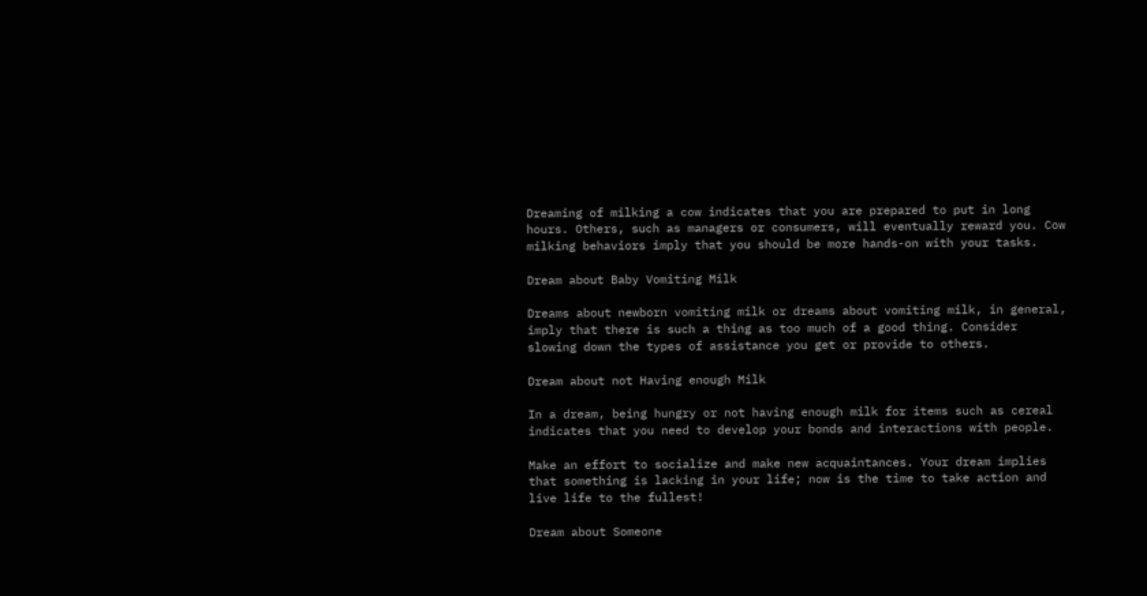Dreaming of milking a cow indicates that you are prepared to put in long hours. Others, such as managers or consumers, will eventually reward you. Cow milking behaviors imply that you should be more hands-on with your tasks.

Dream about Baby Vomiting Milk

Dreams about newborn vomiting milk or dreams about vomiting milk, in general, imply that there is such a thing as too much of a good thing. Consider slowing down the types of assistance you get or provide to others.

Dream about not Having enough Milk

In a dream, being hungry or not having enough milk for items such as cereal indicates that you need to develop your bonds and interactions with people.

Make an effort to socialize and make new acquaintances. Your dream implies that something is lacking in your life; now is the time to take action and live life to the fullest!

Dream about Someone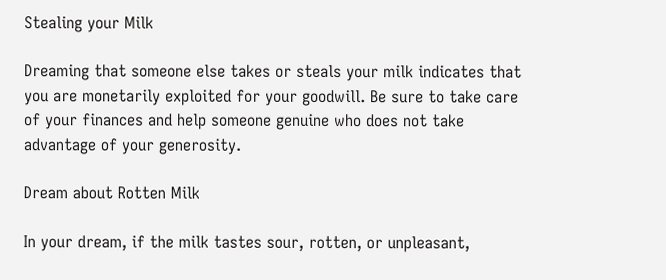Stealing your Milk

Dreaming that someone else takes or steals your milk indicates that you are monetarily exploited for your goodwill. Be sure to take care of your finances and help someone genuine who does not take advantage of your generosity.

Dream about Rotten Milk

In your dream, if the milk tastes sour, rotten, or unpleasant,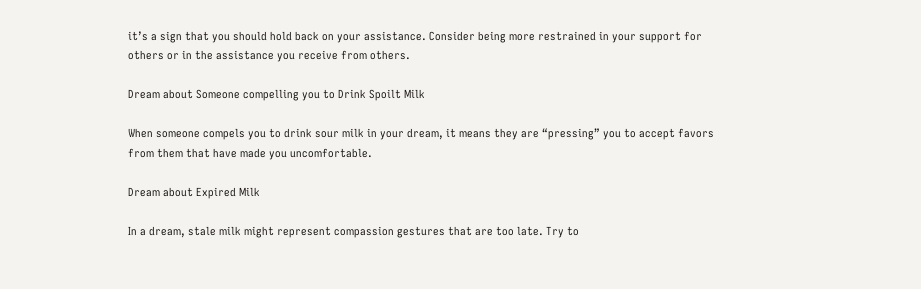it’s a sign that you should hold back on your assistance. Consider being more restrained in your support for others or in the assistance you receive from others.

Dream about Someone compelling you to Drink Spoilt Milk

When someone compels you to drink sour milk in your dream, it means they are “pressing” you to accept favors from them that have made you uncomfortable.

Dream about Expired Milk

In a dream, stale milk might represent compassion gestures that are too late. Try to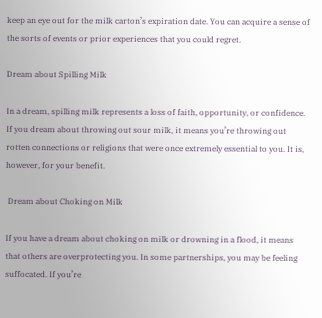keep an eye out for the milk carton’s expiration date. You can acquire a sense of the sorts of events or prior experiences that you could regret.

Dream about Spilling Milk

In a dream, spilling milk represents a loss of faith, opportunity, or confidence. If you dream about throwing out sour milk, it means you’re throwing out rotten connections or religions that were once extremely essential to you. It is, however, for your benefit.

 Dream about Choking on Milk

If you have a dream about choking on milk or drowning in a flood, it means that others are overprotecting you. In some partnerships, you may be feeling suffocated. If you’re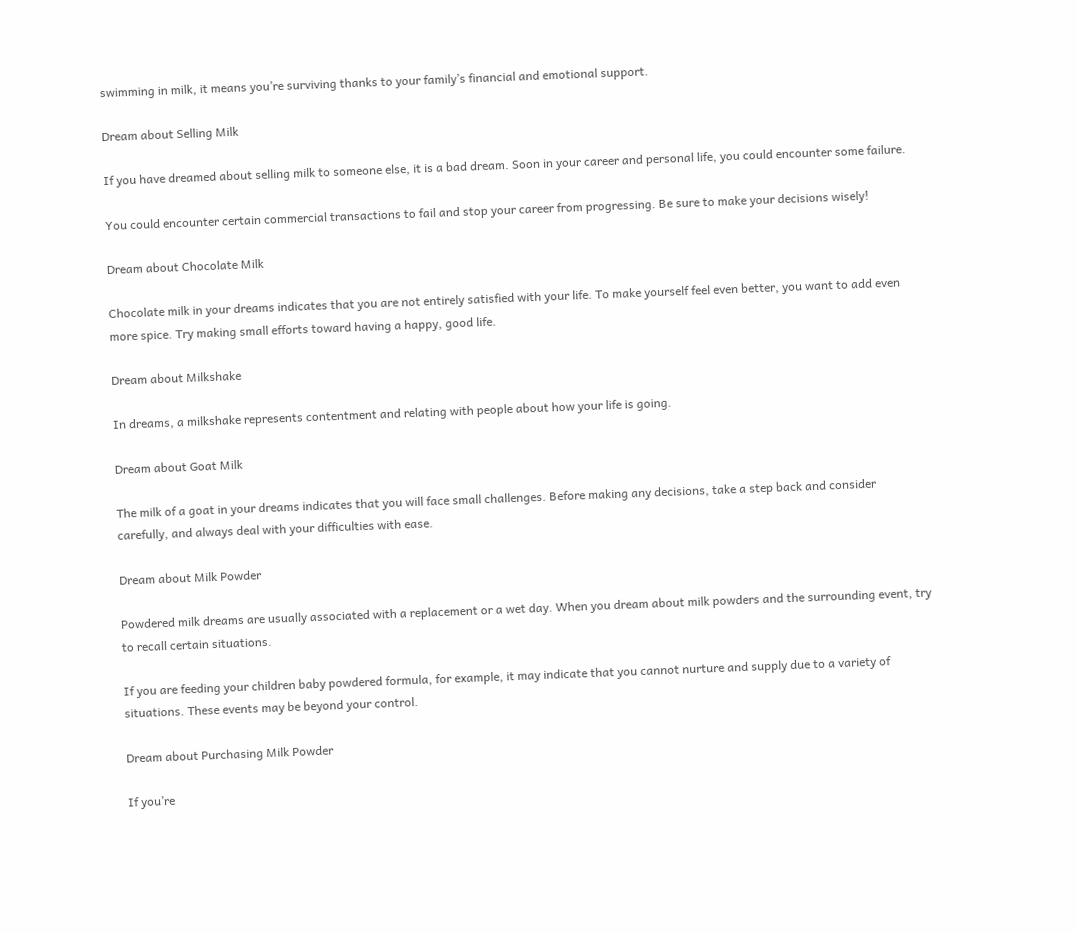swimming in milk, it means you’re surviving thanks to your family’s financial and emotional support.

Dream about Selling Milk

If you have dreamed about selling milk to someone else, it is a bad dream. Soon in your career and personal life, you could encounter some failure.

You could encounter certain commercial transactions to fail and stop your career from progressing. Be sure to make your decisions wisely!

Dream about Chocolate Milk

Chocolate milk in your dreams indicates that you are not entirely satisfied with your life. To make yourself feel even better, you want to add even more spice. Try making small efforts toward having a happy, good life.

Dream about Milkshake

In dreams, a milkshake represents contentment and relating with people about how your life is going.

Dream about Goat Milk

The milk of a goat in your dreams indicates that you will face small challenges. Before making any decisions, take a step back and consider carefully, and always deal with your difficulties with ease.

Dream about Milk Powder

Powdered milk dreams are usually associated with a replacement or a wet day. When you dream about milk powders and the surrounding event, try to recall certain situations.

If you are feeding your children baby powdered formula, for example, it may indicate that you cannot nurture and supply due to a variety of situations. These events may be beyond your control.

Dream about Purchasing Milk Powder

If you’re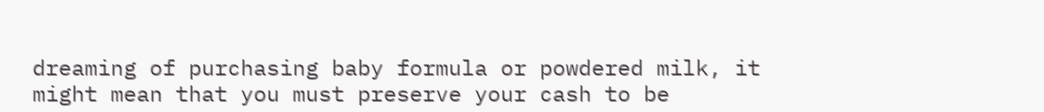dreaming of purchasing baby formula or powdered milk, it might mean that you must preserve your cash to be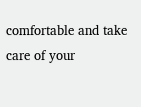comfortable and take care of your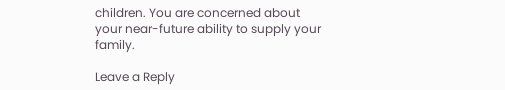children. You are concerned about your near-future ability to supply your family.

Leave a Reply